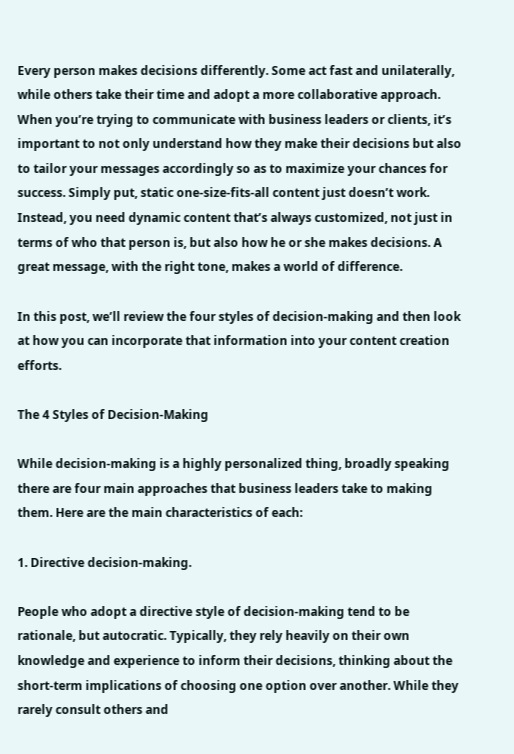Every person makes decisions differently. Some act fast and unilaterally, while others take their time and adopt a more collaborative approach. When you’re trying to communicate with business leaders or clients, it’s important to not only understand how they make their decisions but also to tailor your messages accordingly so as to maximize your chances for success. Simply put, static one-size-fits-all content just doesn’t work. Instead, you need dynamic content that’s always customized, not just in terms of who that person is, but also how he or she makes decisions. A great message, with the right tone, makes a world of difference.

In this post, we’ll review the four styles of decision-making and then look at how you can incorporate that information into your content creation efforts.

The 4 Styles of Decision-Making

While decision-making is a highly personalized thing, broadly speaking there are four main approaches that business leaders take to making them. Here are the main characteristics of each:

1. Directive decision-making.

People who adopt a directive style of decision-making tend to be rationale, but autocratic. Typically, they rely heavily on their own knowledge and experience to inform their decisions, thinking about the short-term implications of choosing one option over another. While they rarely consult others and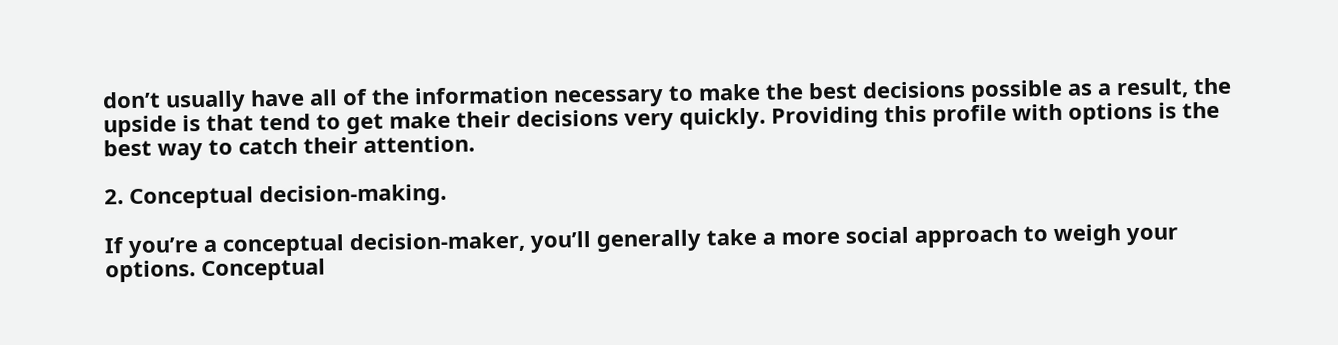don’t usually have all of the information necessary to make the best decisions possible as a result, the upside is that tend to get make their decisions very quickly. Providing this profile with options is the best way to catch their attention.

2. Conceptual decision-making.

If you’re a conceptual decision-maker, you’ll generally take a more social approach to weigh your options. Conceptual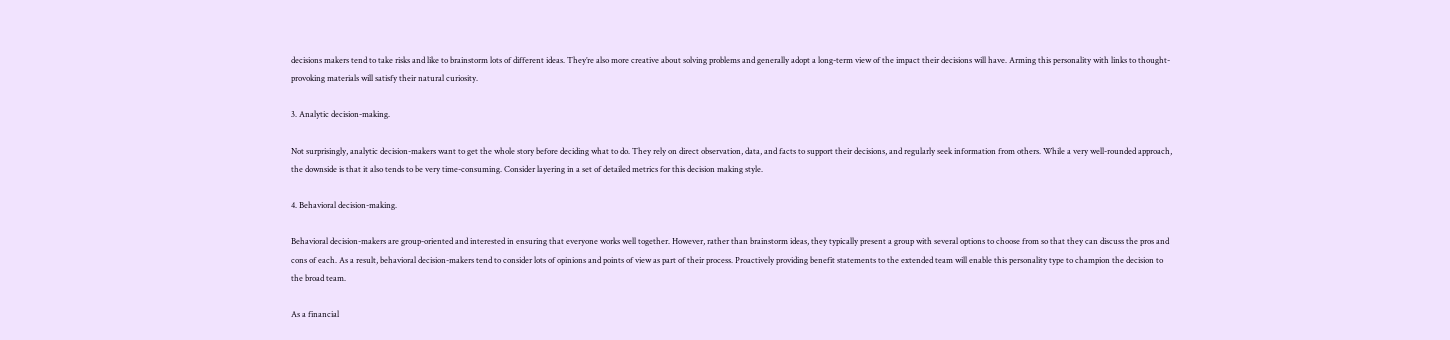decisions makers tend to take risks and like to brainstorm lots of different ideas. They’re also more creative about solving problems and generally adopt a long-term view of the impact their decisions will have. Arming this personality with links to thought-provoking materials will satisfy their natural curiosity.

3. Analytic decision-making.

Not surprisingly, analytic decision-makers want to get the whole story before deciding what to do. They rely on direct observation, data, and facts to support their decisions, and regularly seek information from others. While a very well-rounded approach, the downside is that it also tends to be very time-consuming. Consider layering in a set of detailed metrics for this decision making style.

4. Behavioral decision-making.

Behavioral decision-makers are group-oriented and interested in ensuring that everyone works well together. However, rather than brainstorm ideas, they typically present a group with several options to choose from so that they can discuss the pros and cons of each. As a result, behavioral decision-makers tend to consider lots of opinions and points of view as part of their process. Proactively providing benefit statements to the extended team will enable this personality type to champion the decision to the broad team.

As a financial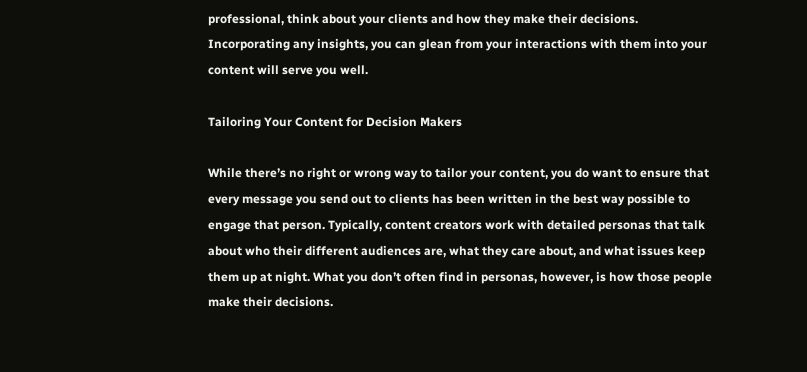professional, think about your clients and how they make their decisions. Incorporating any insights, you can glean from your interactions with them into your content will serve you well.

Tailoring Your Content for Decision Makers

While there’s no right or wrong way to tailor your content, you do want to ensure that every message you send out to clients has been written in the best way possible to engage that person. Typically, content creators work with detailed personas that talk about who their different audiences are, what they care about, and what issues keep them up at night. What you don’t often find in personas, however, is how those people make their decisions.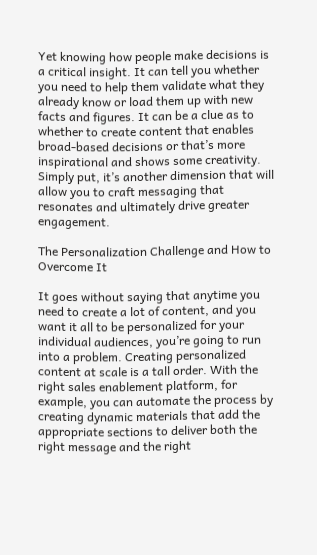Yet knowing how people make decisions is a critical insight. It can tell you whether you need to help them validate what they already know or load them up with new facts and figures. It can be a clue as to whether to create content that enables broad-based decisions or that’s more inspirational and shows some creativity. Simply put, it’s another dimension that will allow you to craft messaging that resonates and ultimately drive greater engagement.

The Personalization Challenge and How to Overcome It

It goes without saying that anytime you need to create a lot of content, and you want it all to be personalized for your individual audiences, you’re going to run into a problem. Creating personalized content at scale is a tall order. With the right sales enablement platform, for example, you can automate the process by creating dynamic materials that add the appropriate sections to deliver both the right message and the right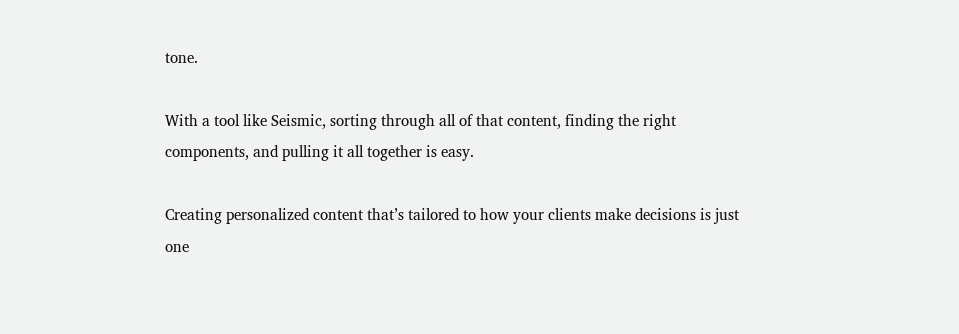tone.

With a tool like Seismic, sorting through all of that content, finding the right components, and pulling it all together is easy.

Creating personalized content that’s tailored to how your clients make decisions is just one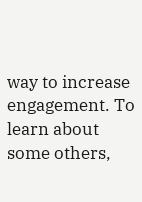way to increase engagement. To learn about some others,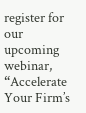register for our upcoming webinar, “Accelerate Your Firm’s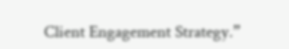Client Engagement Strategy.”